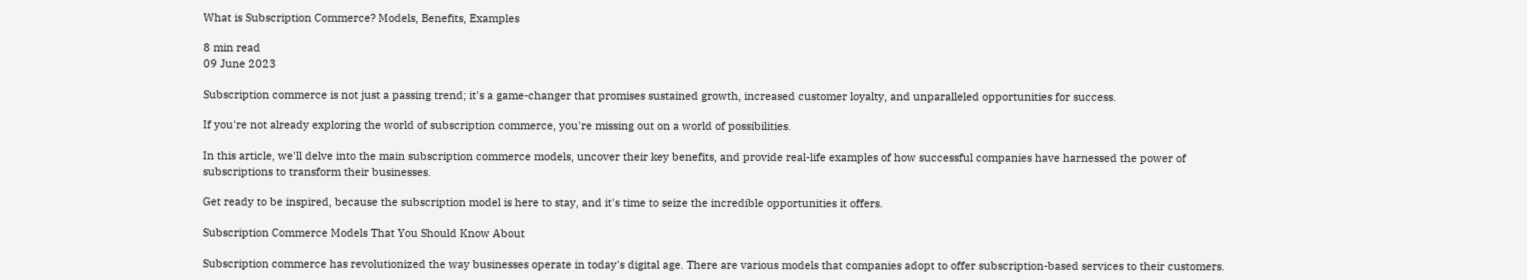What is Subscription Commerce? Models, Benefits, Examples

8 min read
09 June 2023

Subscription commerce is not just a passing trend; it's a game-changer that promises sustained growth, increased customer loyalty, and unparalleled opportunities for success.

If you're not already exploring the world of subscription commerce, you're missing out on a world of possibilities.

In this article, we'll delve into the main subscription commerce models, uncover their key benefits, and provide real-life examples of how successful companies have harnessed the power of subscriptions to transform their businesses.

Get ready to be inspired, because the subscription model is here to stay, and it's time to seize the incredible opportunities it offers.

Subscription Commerce Models That You Should Know About

Subscription commerce has revolutionized the way businesses operate in today's digital age. There are various models that companies adopt to offer subscription-based services to their customers.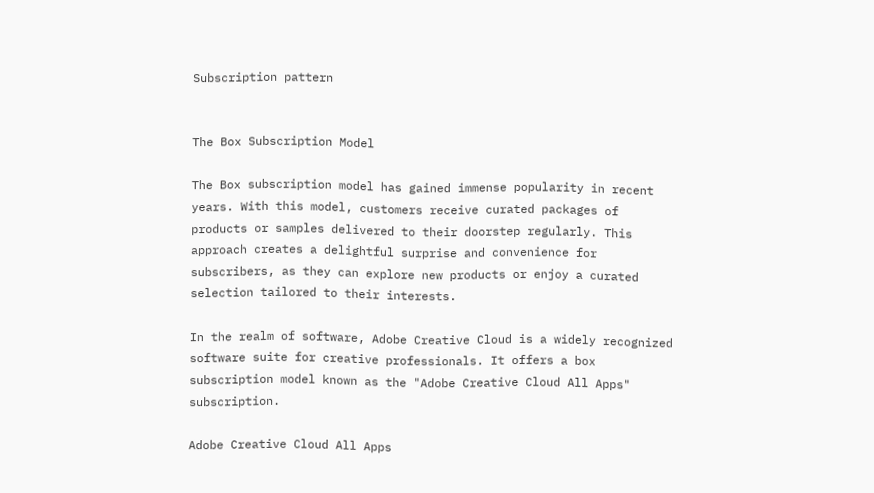Subscription pattern


The Box Subscription Model

The Box subscription model has gained immense popularity in recent years. With this model, customers receive curated packages of products or samples delivered to their doorstep regularly. This approach creates a delightful surprise and convenience for subscribers, as they can explore new products or enjoy a curated selection tailored to their interests.

In the realm of software, Adobe Creative Cloud is a widely recognized software suite for creative professionals. It offers a box subscription model known as the "Adobe Creative Cloud All Apps" subscription.

Adobe Creative Cloud All Apps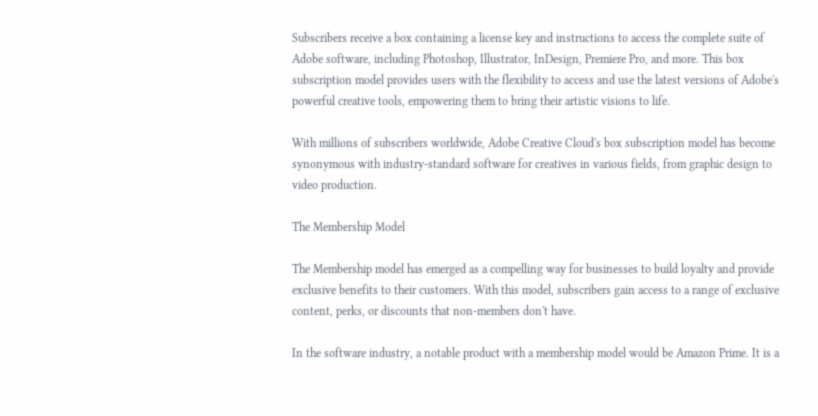Subscribers receive a box containing a license key and instructions to access the complete suite of Adobe software, including Photoshop, Illustrator, InDesign, Premiere Pro, and more. This box subscription model provides users with the flexibility to access and use the latest versions of Adobe's powerful creative tools, empowering them to bring their artistic visions to life.

With millions of subscribers worldwide, Adobe Creative Cloud's box subscription model has become synonymous with industry-standard software for creatives in various fields, from graphic design to video production.

The Membership Model

The Membership model has emerged as a compelling way for businesses to build loyalty and provide exclusive benefits to their customers. With this model, subscribers gain access to a range of exclusive content, perks, or discounts that non-members don't have.

In the software industry, a notable product with a membership model would be Amazon Prime. It is a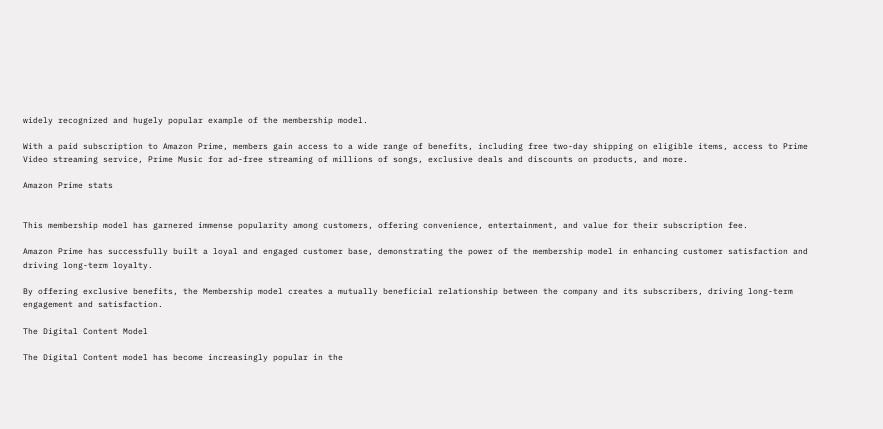widely recognized and hugely popular example of the membership model.

With a paid subscription to Amazon Prime, members gain access to a wide range of benefits, including free two-day shipping on eligible items, access to Prime Video streaming service, Prime Music for ad-free streaming of millions of songs, exclusive deals and discounts on products, and more.

Amazon Prime stats


This membership model has garnered immense popularity among customers, offering convenience, entertainment, and value for their subscription fee.

Amazon Prime has successfully built a loyal and engaged customer base, demonstrating the power of the membership model in enhancing customer satisfaction and driving long-term loyalty.

By offering exclusive benefits, the Membership model creates a mutually beneficial relationship between the company and its subscribers, driving long-term engagement and satisfaction.

The Digital Content Model

The Digital Content model has become increasingly popular in the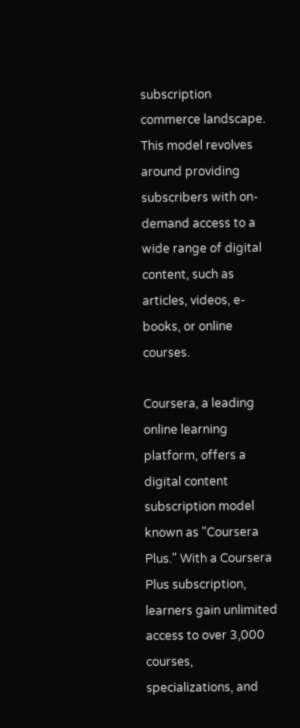subscription commerce landscape. This model revolves around providing subscribers with on-demand access to a wide range of digital content, such as articles, videos, e-books, or online courses.

Coursera, a leading online learning platform, offers a digital content subscription model known as "Coursera Plus." With a Coursera Plus subscription, learners gain unlimited access to over 3,000 courses, specializations, and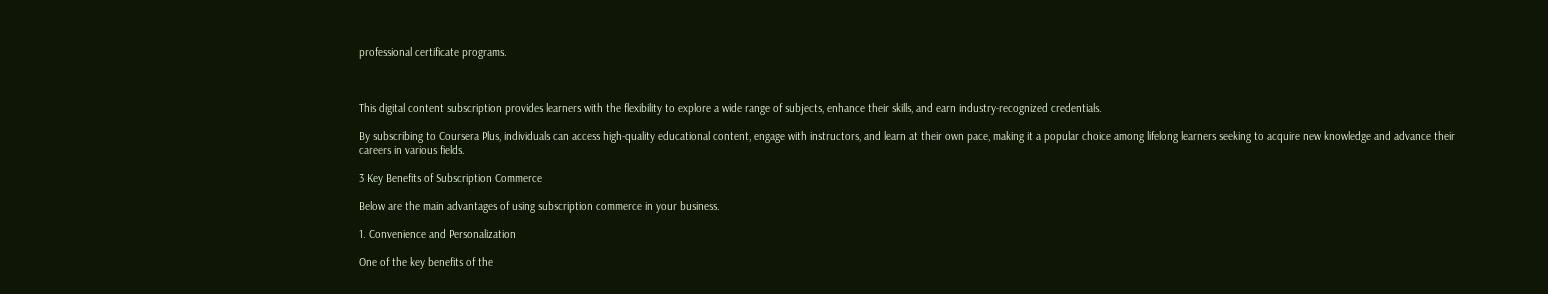professional certificate programs.



This digital content subscription provides learners with the flexibility to explore a wide range of subjects, enhance their skills, and earn industry-recognized credentials.

By subscribing to Coursera Plus, individuals can access high-quality educational content, engage with instructors, and learn at their own pace, making it a popular choice among lifelong learners seeking to acquire new knowledge and advance their careers in various fields.

3 Key Benefits of Subscription Commerce

Below are the main advantages of using subscription commerce in your business.

1. Convenience and Personalization

One of the key benefits of the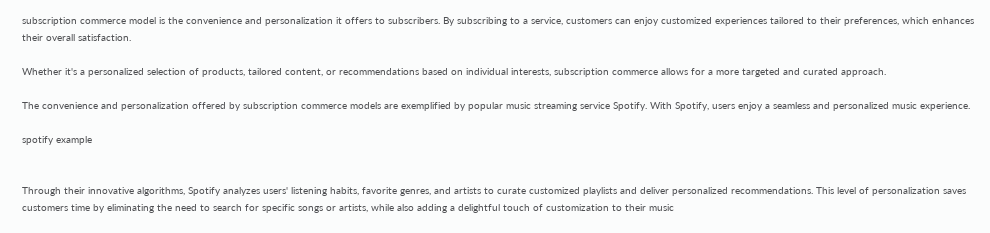subscription commerce model is the convenience and personalization it offers to subscribers. By subscribing to a service, customers can enjoy customized experiences tailored to their preferences, which enhances their overall satisfaction.

Whether it's a personalized selection of products, tailored content, or recommendations based on individual interests, subscription commerce allows for a more targeted and curated approach.

The convenience and personalization offered by subscription commerce models are exemplified by popular music streaming service Spotify. With Spotify, users enjoy a seamless and personalized music experience.

spotify example


Through their innovative algorithms, Spotify analyzes users' listening habits, favorite genres, and artists to curate customized playlists and deliver personalized recommendations. This level of personalization saves customers time by eliminating the need to search for specific songs or artists, while also adding a delightful touch of customization to their music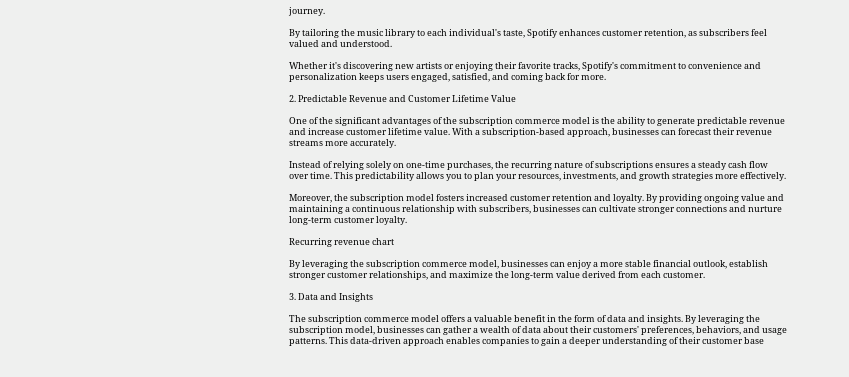journey.

By tailoring the music library to each individual's taste, Spotify enhances customer retention, as subscribers feel valued and understood.

Whether it's discovering new artists or enjoying their favorite tracks, Spotify's commitment to convenience and personalization keeps users engaged, satisfied, and coming back for more.

2. Predictable Revenue and Customer Lifetime Value

One of the significant advantages of the subscription commerce model is the ability to generate predictable revenue and increase customer lifetime value. With a subscription-based approach, businesses can forecast their revenue streams more accurately.

Instead of relying solely on one-time purchases, the recurring nature of subscriptions ensures a steady cash flow over time. This predictability allows you to plan your resources, investments, and growth strategies more effectively.

Moreover, the subscription model fosters increased customer retention and loyalty. By providing ongoing value and maintaining a continuous relationship with subscribers, businesses can cultivate stronger connections and nurture long-term customer loyalty.

Recurring revenue chart

By leveraging the subscription commerce model, businesses can enjoy a more stable financial outlook, establish stronger customer relationships, and maximize the long-term value derived from each customer.

3. Data and Insights

The subscription commerce model offers a valuable benefit in the form of data and insights. By leveraging the subscription model, businesses can gather a wealth of data about their customers' preferences, behaviors, and usage patterns. This data-driven approach enables companies to gain a deeper understanding of their customer base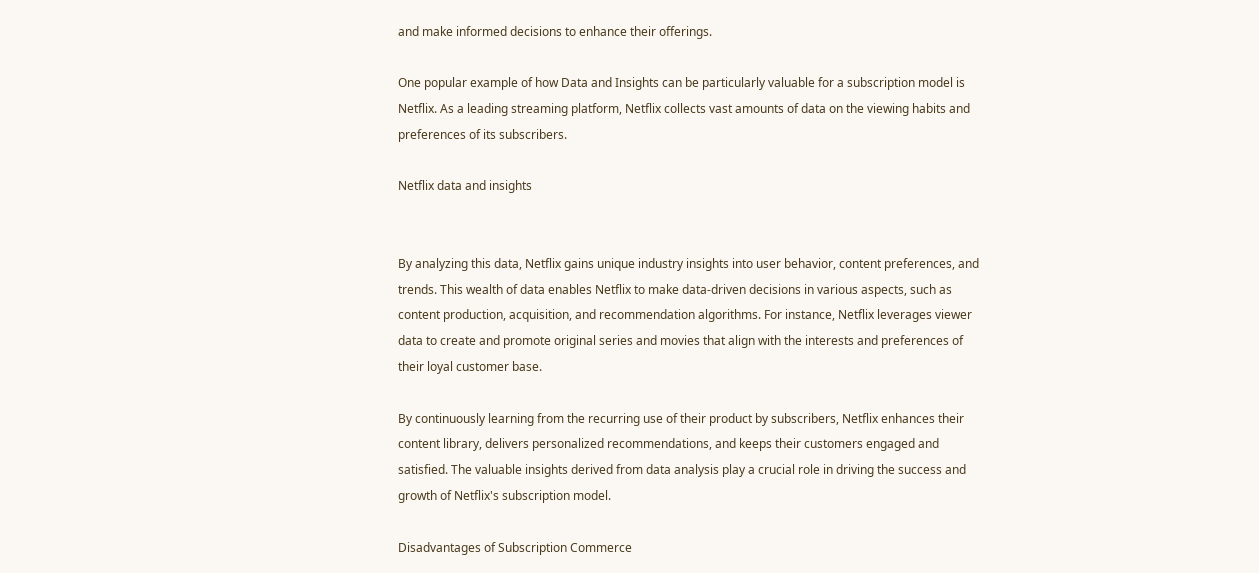and make informed decisions to enhance their offerings.

One popular example of how Data and Insights can be particularly valuable for a subscription model is Netflix. As a leading streaming platform, Netflix collects vast amounts of data on the viewing habits and preferences of its subscribers.

Netflix data and insights


By analyzing this data, Netflix gains unique industry insights into user behavior, content preferences, and trends. This wealth of data enables Netflix to make data-driven decisions in various aspects, such as content production, acquisition, and recommendation algorithms. For instance, Netflix leverages viewer data to create and promote original series and movies that align with the interests and preferences of their loyal customer base.

By continuously learning from the recurring use of their product by subscribers, Netflix enhances their content library, delivers personalized recommendations, and keeps their customers engaged and satisfied. The valuable insights derived from data analysis play a crucial role in driving the success and growth of Netflix's subscription model.

Disadvantages of Subscription Commerce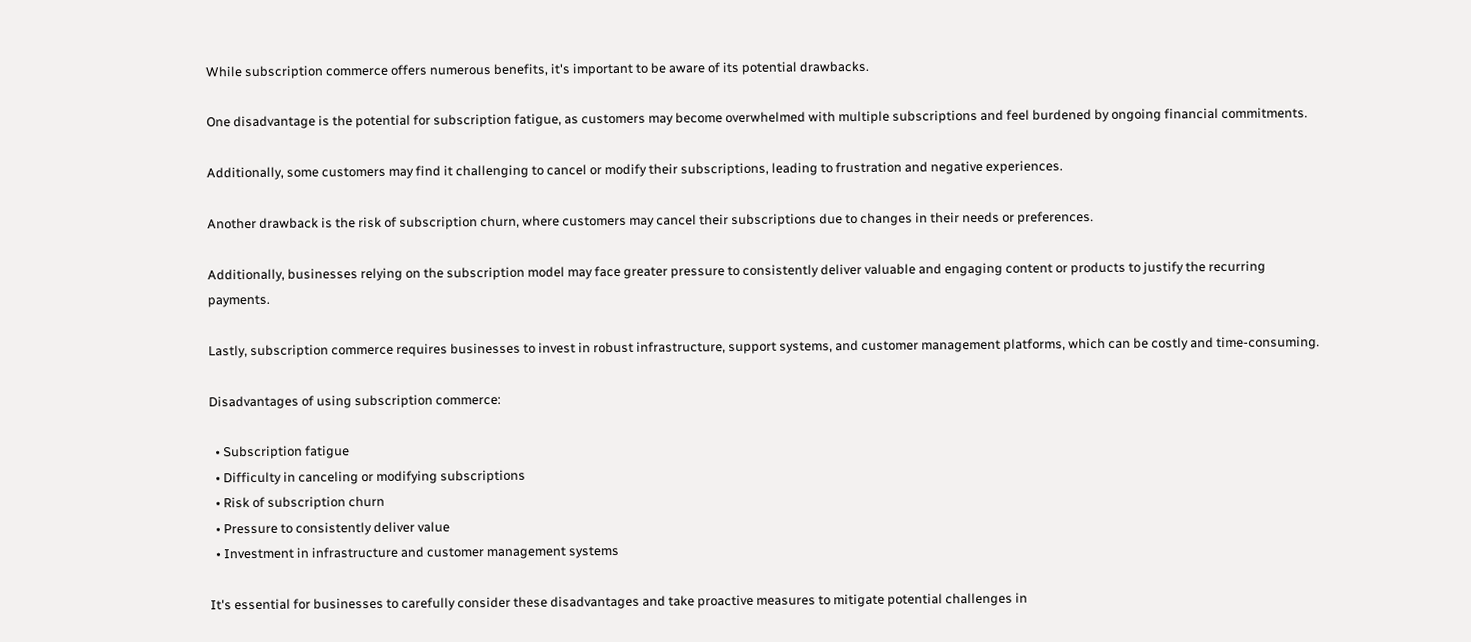While subscription commerce offers numerous benefits, it's important to be aware of its potential drawbacks.

One disadvantage is the potential for subscription fatigue, as customers may become overwhelmed with multiple subscriptions and feel burdened by ongoing financial commitments.

Additionally, some customers may find it challenging to cancel or modify their subscriptions, leading to frustration and negative experiences.

Another drawback is the risk of subscription churn, where customers may cancel their subscriptions due to changes in their needs or preferences.

Additionally, businesses relying on the subscription model may face greater pressure to consistently deliver valuable and engaging content or products to justify the recurring payments.

Lastly, subscription commerce requires businesses to invest in robust infrastructure, support systems, and customer management platforms, which can be costly and time-consuming.

Disadvantages of using subscription commerce:

  • Subscription fatigue
  • Difficulty in canceling or modifying subscriptions
  • Risk of subscription churn
  • Pressure to consistently deliver value
  • Investment in infrastructure and customer management systems

It's essential for businesses to carefully consider these disadvantages and take proactive measures to mitigate potential challenges in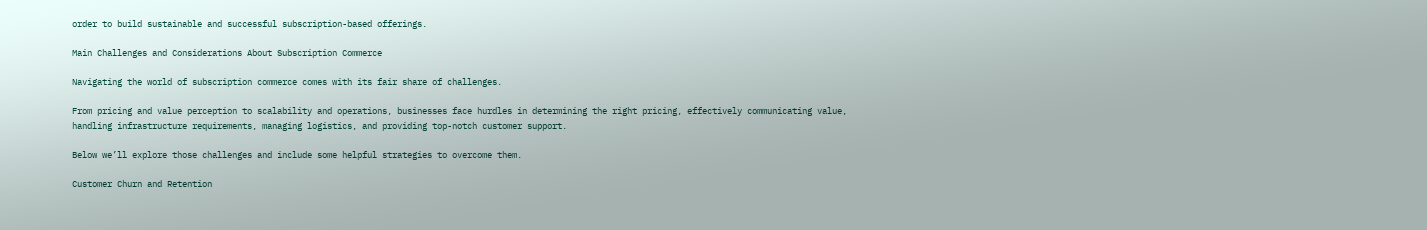order to build sustainable and successful subscription-based offerings.

Main Challenges and Considerations About Subscription Commerce

Navigating the world of subscription commerce comes with its fair share of challenges.

From pricing and value perception to scalability and operations, businesses face hurdles in determining the right pricing, effectively communicating value, handling infrastructure requirements, managing logistics, and providing top-notch customer support.

Below we’ll explore those challenges and include some helpful strategies to overcome them.

Customer Churn and Retention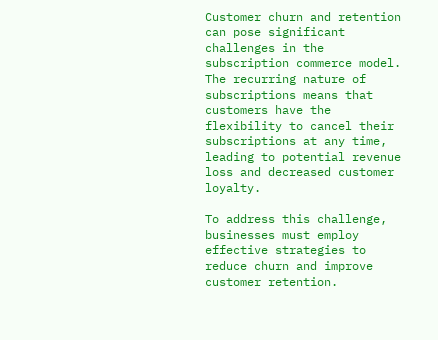Customer churn and retention can pose significant challenges in the subscription commerce model. The recurring nature of subscriptions means that customers have the flexibility to cancel their subscriptions at any time, leading to potential revenue loss and decreased customer loyalty.

To address this challenge, businesses must employ effective strategies to reduce churn and improve customer retention.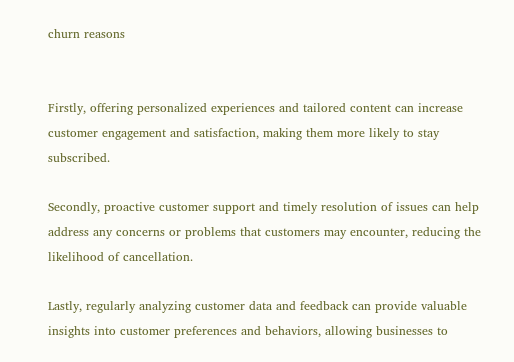churn reasons


Firstly, offering personalized experiences and tailored content can increase customer engagement and satisfaction, making them more likely to stay subscribed.

Secondly, proactive customer support and timely resolution of issues can help address any concerns or problems that customers may encounter, reducing the likelihood of cancellation.

Lastly, regularly analyzing customer data and feedback can provide valuable insights into customer preferences and behaviors, allowing businesses to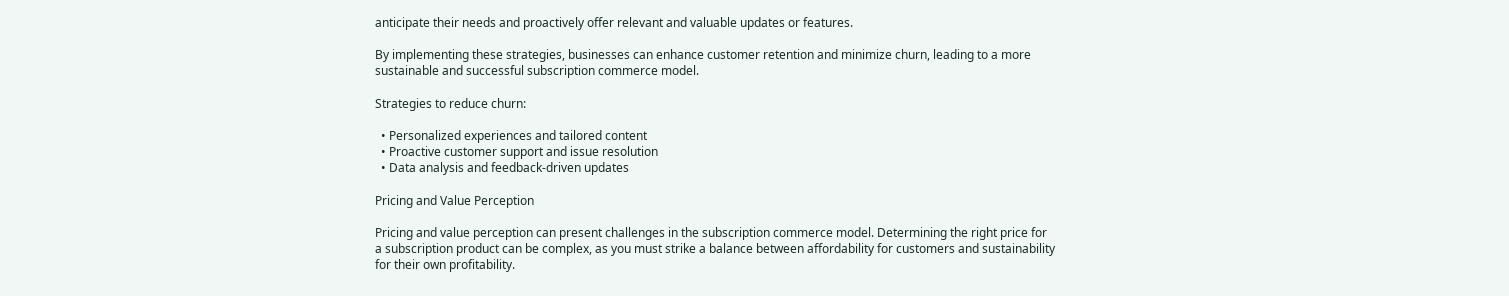anticipate their needs and proactively offer relevant and valuable updates or features.

By implementing these strategies, businesses can enhance customer retention and minimize churn, leading to a more sustainable and successful subscription commerce model.

Strategies to reduce churn:

  • Personalized experiences and tailored content
  • Proactive customer support and issue resolution
  • Data analysis and feedback-driven updates

Pricing and Value Perception

Pricing and value perception can present challenges in the subscription commerce model. Determining the right price for a subscription product can be complex, as you must strike a balance between affordability for customers and sustainability for their own profitability.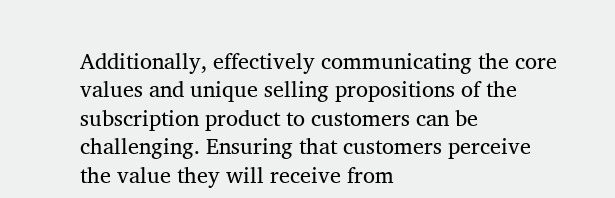Additionally, effectively communicating the core values and unique selling propositions of the subscription product to customers can be challenging. Ensuring that customers perceive the value they will receive from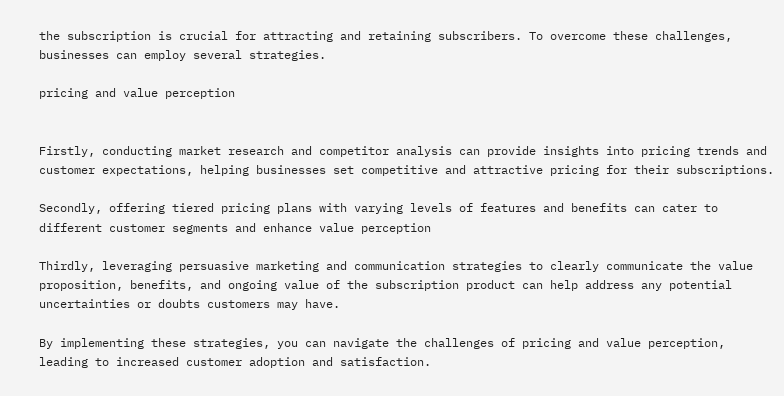the subscription is crucial for attracting and retaining subscribers. To overcome these challenges, businesses can employ several strategies.

pricing and value perception


Firstly, conducting market research and competitor analysis can provide insights into pricing trends and customer expectations, helping businesses set competitive and attractive pricing for their subscriptions.

Secondly, offering tiered pricing plans with varying levels of features and benefits can cater to different customer segments and enhance value perception

Thirdly, leveraging persuasive marketing and communication strategies to clearly communicate the value proposition, benefits, and ongoing value of the subscription product can help address any potential uncertainties or doubts customers may have.

By implementing these strategies, you can navigate the challenges of pricing and value perception, leading to increased customer adoption and satisfaction.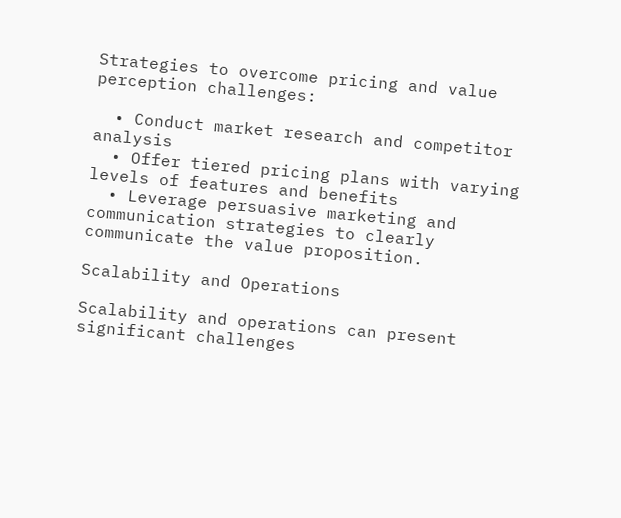Strategies to overcome pricing and value perception challenges:

  • Conduct market research and competitor analysis
  • Offer tiered pricing plans with varying levels of features and benefits
  • Leverage persuasive marketing and communication strategies to clearly communicate the value proposition.

Scalability and Operations

Scalability and operations can present significant challenges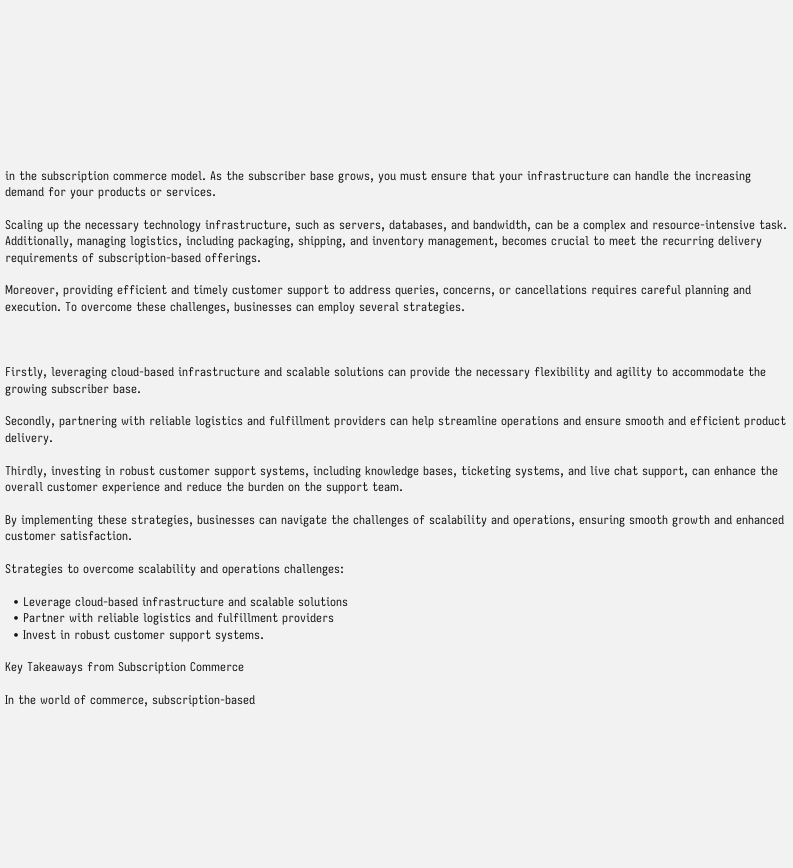in the subscription commerce model. As the subscriber base grows, you must ensure that your infrastructure can handle the increasing demand for your products or services.

Scaling up the necessary technology infrastructure, such as servers, databases, and bandwidth, can be a complex and resource-intensive task. Additionally, managing logistics, including packaging, shipping, and inventory management, becomes crucial to meet the recurring delivery requirements of subscription-based offerings.

Moreover, providing efficient and timely customer support to address queries, concerns, or cancellations requires careful planning and execution. To overcome these challenges, businesses can employ several strategies.



Firstly, leveraging cloud-based infrastructure and scalable solutions can provide the necessary flexibility and agility to accommodate the growing subscriber base.

Secondly, partnering with reliable logistics and fulfillment providers can help streamline operations and ensure smooth and efficient product delivery.

Thirdly, investing in robust customer support systems, including knowledge bases, ticketing systems, and live chat support, can enhance the overall customer experience and reduce the burden on the support team.

By implementing these strategies, businesses can navigate the challenges of scalability and operations, ensuring smooth growth and enhanced customer satisfaction.

Strategies to overcome scalability and operations challenges:

  • Leverage cloud-based infrastructure and scalable solutions
  • Partner with reliable logistics and fulfillment providers
  • Invest in robust customer support systems.

Key Takeaways from Subscription Commerce

In the world of commerce, subscription-based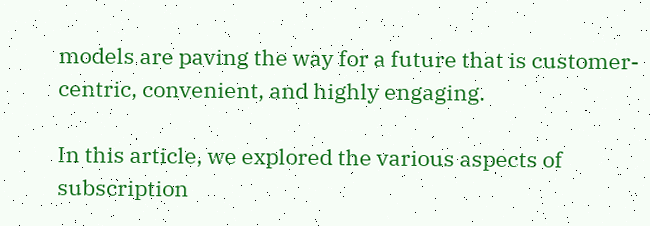models are paving the way for a future that is customer-centric, convenient, and highly engaging.

In this article, we explored the various aspects of subscription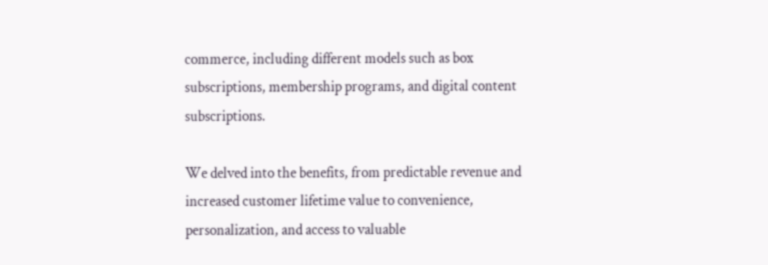commerce, including different models such as box subscriptions, membership programs, and digital content subscriptions.

We delved into the benefits, from predictable revenue and increased customer lifetime value to convenience, personalization, and access to valuable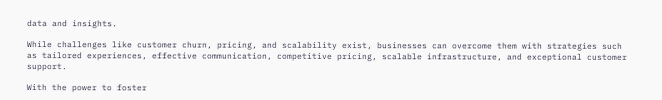data and insights.

While challenges like customer churn, pricing, and scalability exist, businesses can overcome them with strategies such as tailored experiences, effective communication, competitive pricing, scalable infrastructure, and exceptional customer support.

With the power to foster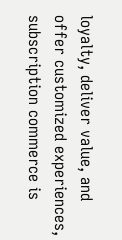loyalty, deliver value, and offer customized experiences, subscription commerce is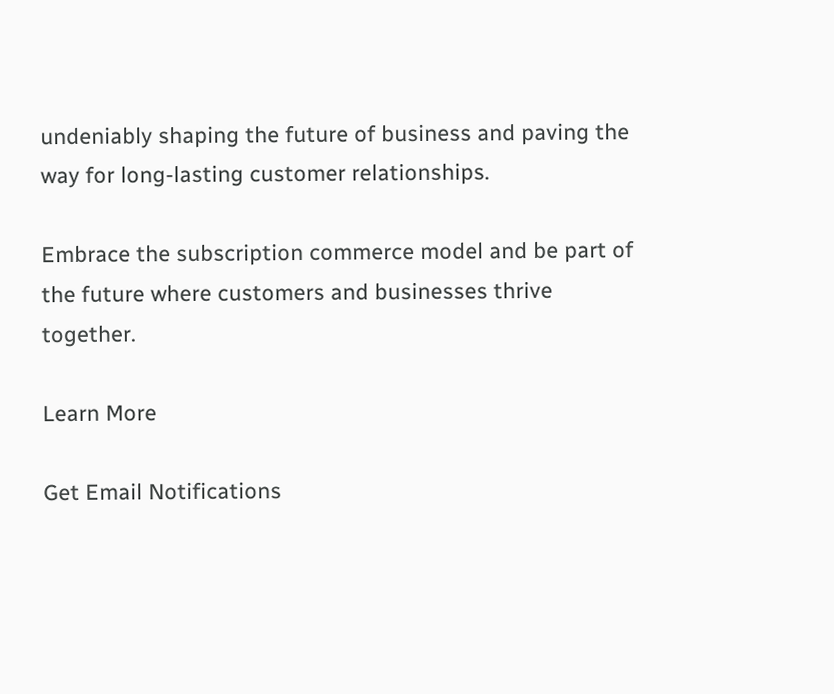undeniably shaping the future of business and paving the way for long-lasting customer relationships.

Embrace the subscription commerce model and be part of the future where customers and businesses thrive together.

Learn More

Get Email Notifications